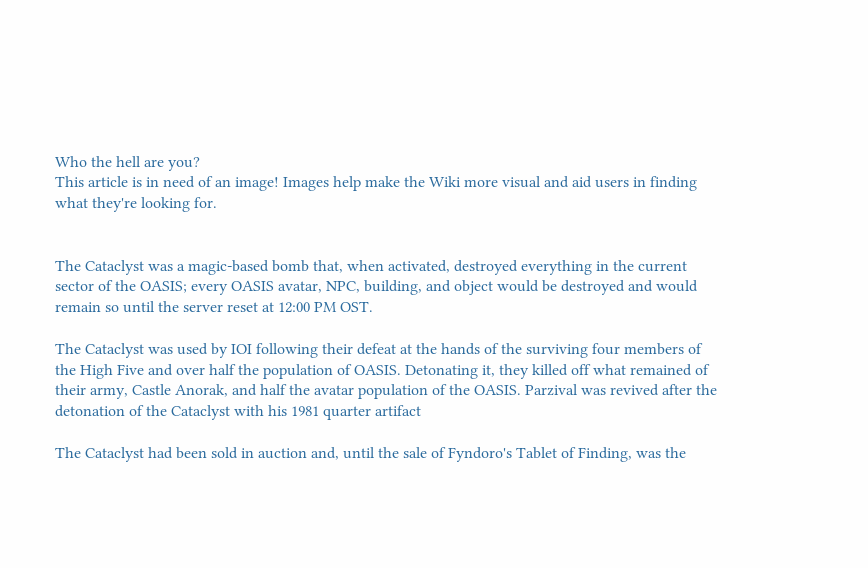Who the hell are you?
This article is in need of an image! Images help make the Wiki more visual and aid users in finding what they're looking for.


The Cataclyst was a magic-based bomb that, when activated, destroyed everything in the current sector of the OASIS; every OASIS avatar, NPC, building, and object would be destroyed and would remain so until the server reset at 12:00 PM OST.

The Cataclyst was used by IOI following their defeat at the hands of the surviving four members of the High Five and over half the population of OASIS. Detonating it, they killed off what remained of their army, Castle Anorak, and half the avatar population of the OASIS. Parzival was revived after the detonation of the Cataclyst with his 1981 quarter artifact

The Cataclyst had been sold in auction and, until the sale of Fyndoro's Tablet of Finding, was the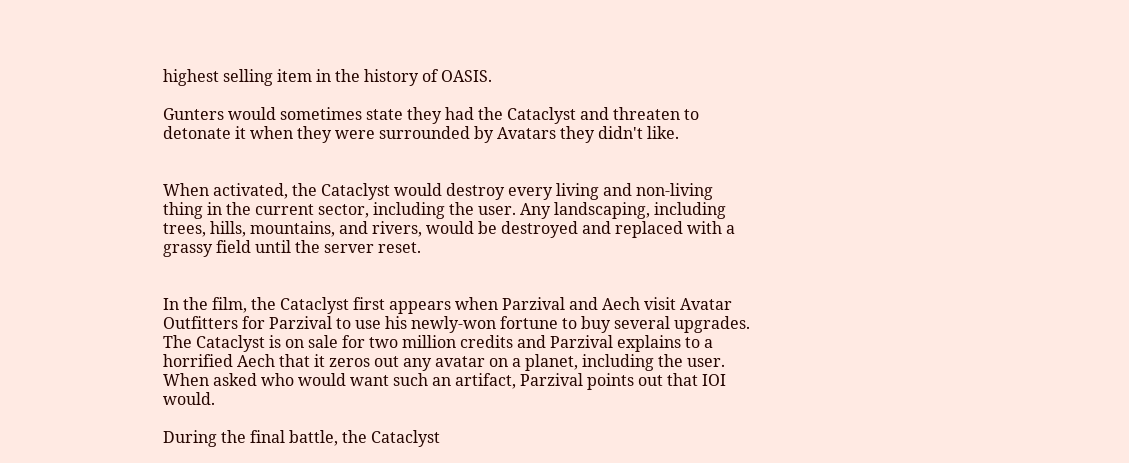highest selling item in the history of OASIS.

Gunters would sometimes state they had the Cataclyst and threaten to detonate it when they were surrounded by Avatars they didn't like.


When activated, the Cataclyst would destroy every living and non-living thing in the current sector, including the user. Any landscaping, including trees, hills, mountains, and rivers, would be destroyed and replaced with a grassy field until the server reset.


In the film, the Cataclyst first appears when Parzival and Aech visit Avatar Outfitters for Parzival to use his newly-won fortune to buy several upgrades. The Cataclyst is on sale for two million credits and Parzival explains to a horrified Aech that it zeros out any avatar on a planet, including the user. When asked who would want such an artifact, Parzival points out that IOI would.

During the final battle, the Cataclyst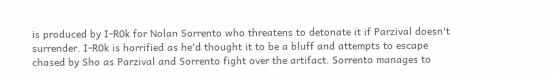is produced by I-R0k for Nolan Sorrento who threatens to detonate it if Parzival doesn't surrender. I-R0k is horrified as he'd thought it to be a bluff and attempts to escape chased by Sho as Parzival and Sorrento fight over the artifact. Sorrento manages to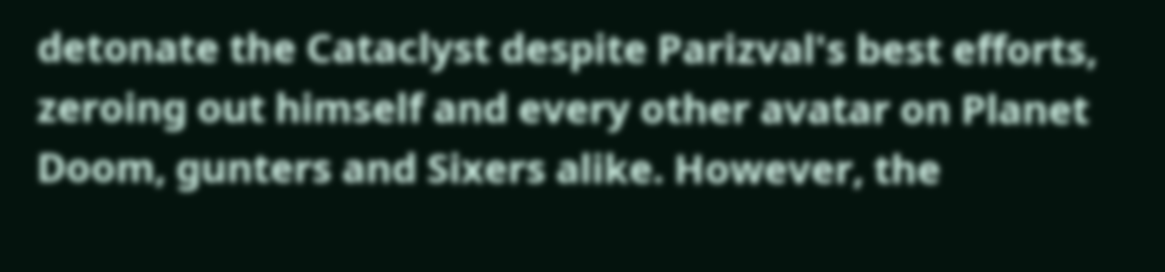detonate the Cataclyst despite Parizval's best efforts, zeroing out himself and every other avatar on Planet Doom, gunters and Sixers alike. However, the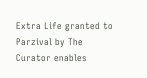Extra Life granted to Parzival by The Curator enables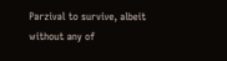Parzival to survive, albeit without any of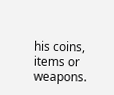his coins, items or weapons.